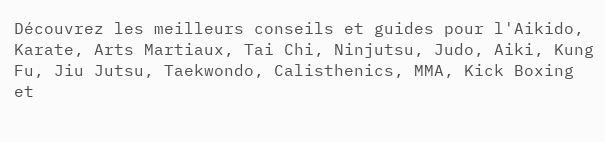Découvrez les meilleurs conseils et guides pour l'Aikido, Karate, Arts Martiaux, Tai Chi, Ninjutsu, Judo, Aiki, Kung Fu, Jiu Jutsu, Taekwondo, Calisthenics, MMA, Kick Boxing et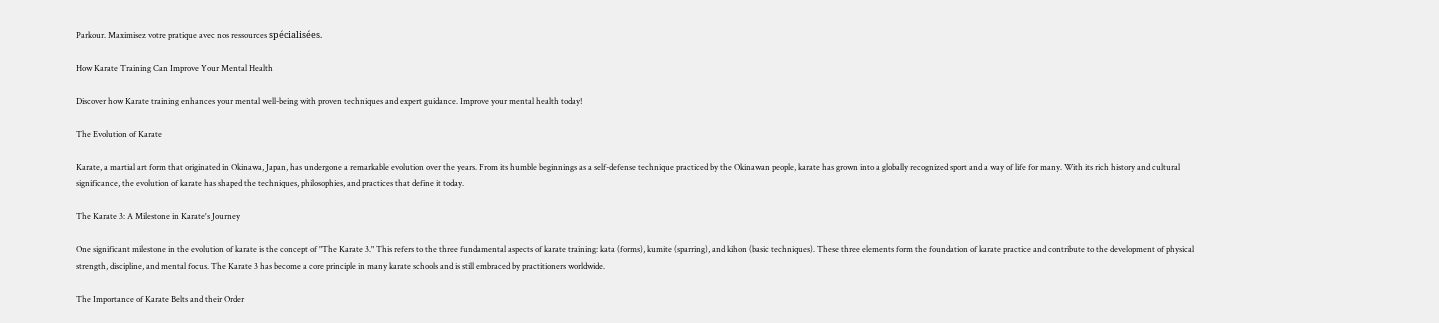Parkour. Maximisez votre pratique avec nos ressources spécialisées.

How Karate Training Can Improve Your Mental Health

Discover how Karate training enhances your mental well-being with proven techniques and expert guidance. Improve your mental health today!

The Evolution of Karate

Karate, a martial art form that originated in Okinawa, Japan, has undergone a remarkable evolution over the years. From its humble beginnings as a self-defense technique practiced by the Okinawan people, karate has grown into a globally recognized sport and a way of life for many. With its rich history and cultural significance, the evolution of karate has shaped the techniques, philosophies, and practices that define it today.

The Karate 3: A Milestone in Karate's Journey

One significant milestone in the evolution of karate is the concept of "The Karate 3." This refers to the three fundamental aspects of karate training: kata (forms), kumite (sparring), and kihon (basic techniques). These three elements form the foundation of karate practice and contribute to the development of physical strength, discipline, and mental focus. The Karate 3 has become a core principle in many karate schools and is still embraced by practitioners worldwide.

The Importance of Karate Belts and their Order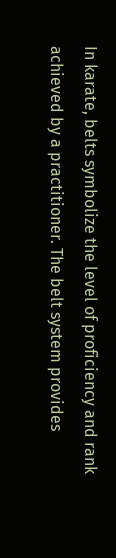In karate, belts symbolize the level of proficiency and rank achieved by a practitioner. The belt system provides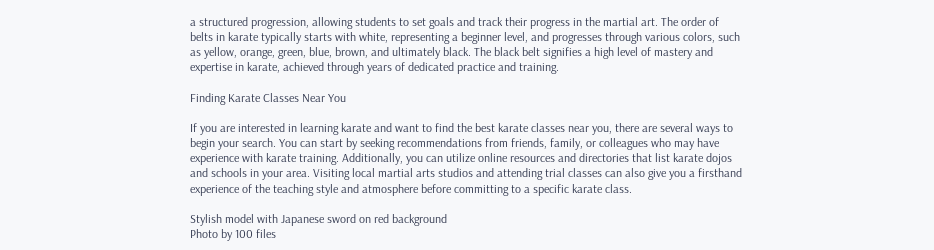a structured progression, allowing students to set goals and track their progress in the martial art. The order of belts in karate typically starts with white, representing a beginner level, and progresses through various colors, such as yellow, orange, green, blue, brown, and ultimately black. The black belt signifies a high level of mastery and expertise in karate, achieved through years of dedicated practice and training.

Finding Karate Classes Near You

If you are interested in learning karate and want to find the best karate classes near you, there are several ways to begin your search. You can start by seeking recommendations from friends, family, or colleagues who may have experience with karate training. Additionally, you can utilize online resources and directories that list karate dojos and schools in your area. Visiting local martial arts studios and attending trial classes can also give you a firsthand experience of the teaching style and atmosphere before committing to a specific karate class.

Stylish model with Japanese sword on red background
Photo by 100 files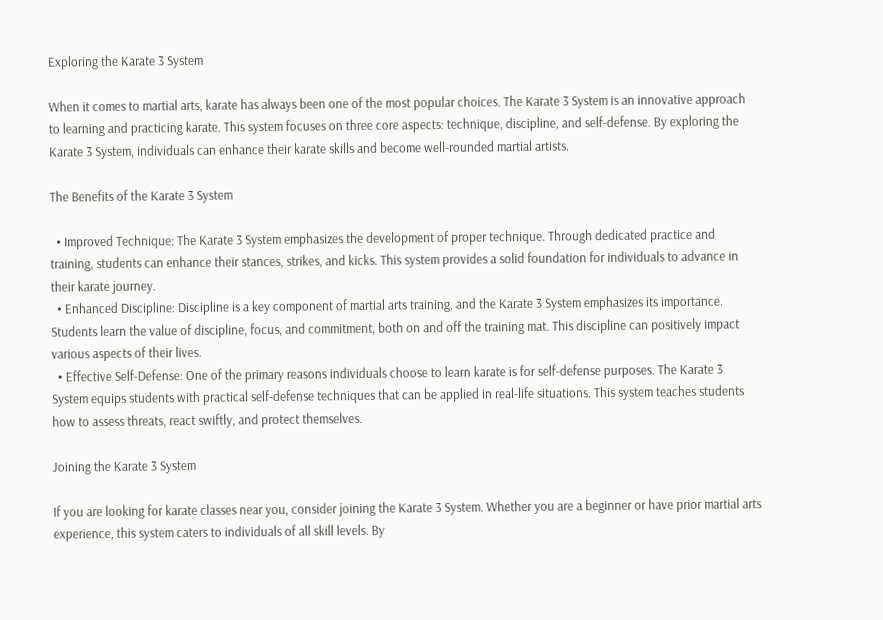Exploring the Karate 3 System

When it comes to martial arts, karate has always been one of the most popular choices. The Karate 3 System is an innovative approach to learning and practicing karate. This system focuses on three core aspects: technique, discipline, and self-defense. By exploring the Karate 3 System, individuals can enhance their karate skills and become well-rounded martial artists.

The Benefits of the Karate 3 System

  • Improved Technique: The Karate 3 System emphasizes the development of proper technique. Through dedicated practice and training, students can enhance their stances, strikes, and kicks. This system provides a solid foundation for individuals to advance in their karate journey.
  • Enhanced Discipline: Discipline is a key component of martial arts training, and the Karate 3 System emphasizes its importance. Students learn the value of discipline, focus, and commitment, both on and off the training mat. This discipline can positively impact various aspects of their lives.
  • Effective Self-Defense: One of the primary reasons individuals choose to learn karate is for self-defense purposes. The Karate 3 System equips students with practical self-defense techniques that can be applied in real-life situations. This system teaches students how to assess threats, react swiftly, and protect themselves.

Joining the Karate 3 System

If you are looking for karate classes near you, consider joining the Karate 3 System. Whether you are a beginner or have prior martial arts experience, this system caters to individuals of all skill levels. By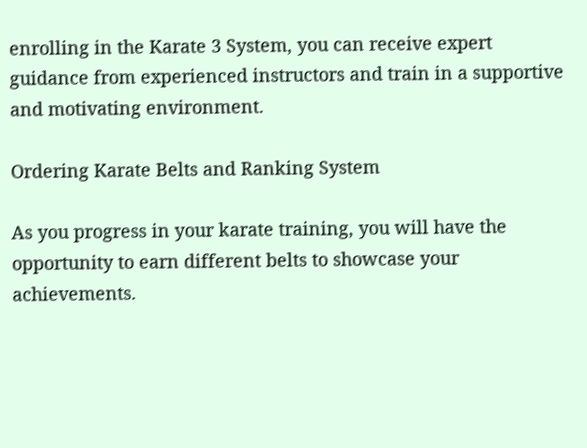enrolling in the Karate 3 System, you can receive expert guidance from experienced instructors and train in a supportive and motivating environment.

Ordering Karate Belts and Ranking System

As you progress in your karate training, you will have the opportunity to earn different belts to showcase your achievements.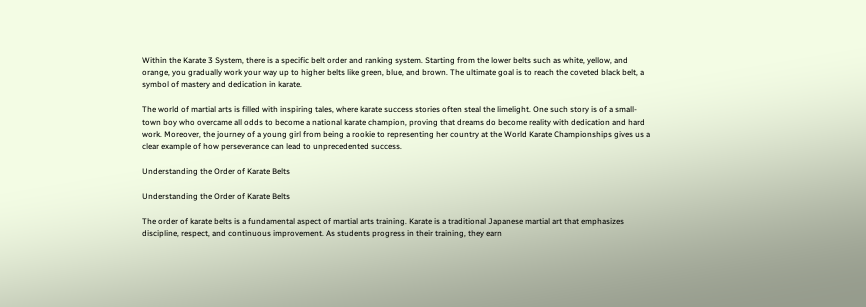Within the Karate 3 System, there is a specific belt order and ranking system. Starting from the lower belts such as white, yellow, and orange, you gradually work your way up to higher belts like green, blue, and brown. The ultimate goal is to reach the coveted black belt, a symbol of mastery and dedication in karate.

The world of martial arts is filled with inspiring tales, where karate success stories often steal the limelight. One such story is of a small-town boy who overcame all odds to become a national karate champion, proving that dreams do become reality with dedication and hard work. Moreover, the journey of a young girl from being a rookie to representing her country at the World Karate Championships gives us a clear example of how perseverance can lead to unprecedented success.

Understanding the Order of Karate Belts

Understanding the Order of Karate Belts

The order of karate belts is a fundamental aspect of martial arts training. Karate is a traditional Japanese martial art that emphasizes discipline, respect, and continuous improvement. As students progress in their training, they earn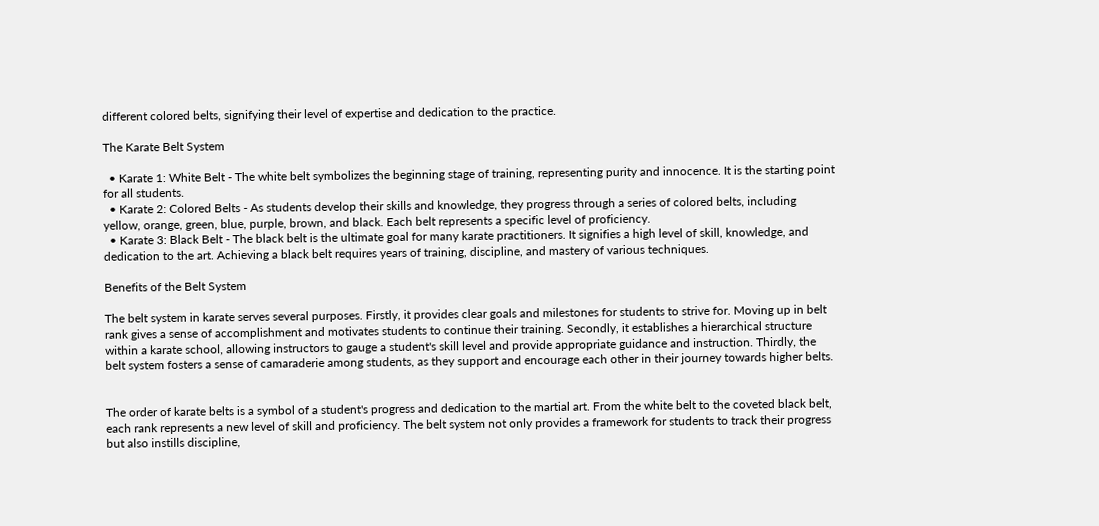different colored belts, signifying their level of expertise and dedication to the practice.

The Karate Belt System

  • Karate 1: White Belt - The white belt symbolizes the beginning stage of training, representing purity and innocence. It is the starting point for all students.
  • Karate 2: Colored Belts - As students develop their skills and knowledge, they progress through a series of colored belts, including yellow, orange, green, blue, purple, brown, and black. Each belt represents a specific level of proficiency.
  • Karate 3: Black Belt - The black belt is the ultimate goal for many karate practitioners. It signifies a high level of skill, knowledge, and dedication to the art. Achieving a black belt requires years of training, discipline, and mastery of various techniques.

Benefits of the Belt System

The belt system in karate serves several purposes. Firstly, it provides clear goals and milestones for students to strive for. Moving up in belt rank gives a sense of accomplishment and motivates students to continue their training. Secondly, it establishes a hierarchical structure within a karate school, allowing instructors to gauge a student's skill level and provide appropriate guidance and instruction. Thirdly, the belt system fosters a sense of camaraderie among students, as they support and encourage each other in their journey towards higher belts.


The order of karate belts is a symbol of a student's progress and dedication to the martial art. From the white belt to the coveted black belt, each rank represents a new level of skill and proficiency. The belt system not only provides a framework for students to track their progress but also instills discipline,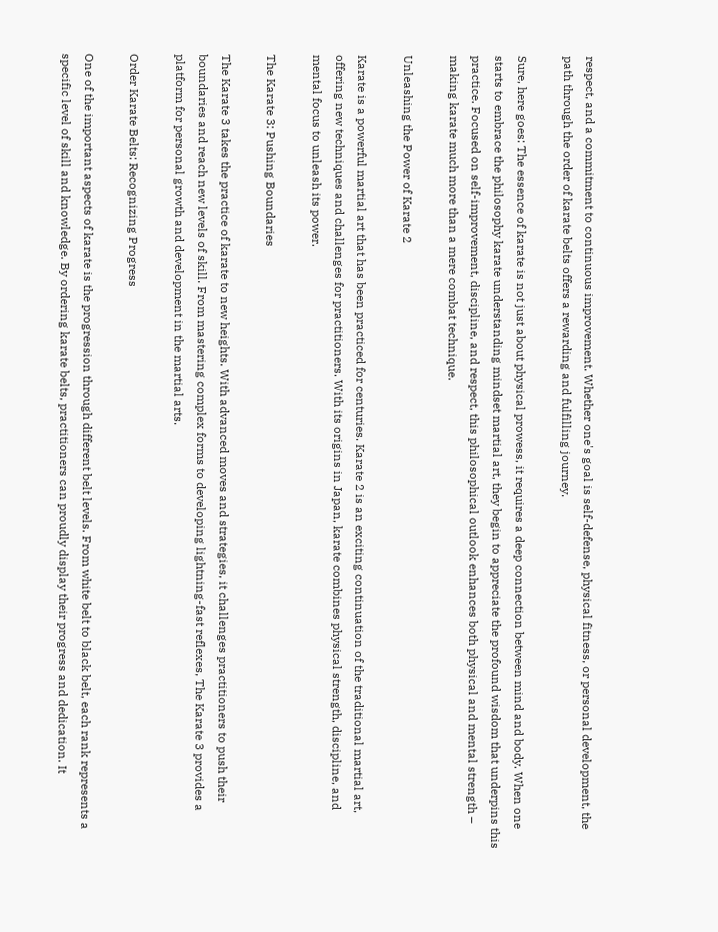respect, and a commitment to continuous improvement. Whether one's goal is self-defense, physical fitness, or personal development, the path through the order of karate belts offers a rewarding and fulfilling journey.

Sure, here goes: The essence of karate is not just about physical prowess, it requires a deep connection between mind and body. When one starts to embrace the philosophy karate understanding mindset martial art, they begin to appreciate the profound wisdom that underpins this practice. Focused on self-improvement, discipline, and respect, this philosophical outlook enhances both physical and mental strength – making karate much more than a mere combat technique.

Unleashing the Power of Karate 2

Karate is a powerful martial art that has been practiced for centuries. Karate 2 is an exciting continuation of the traditional martial art, offering new techniques and challenges for practitioners. With its origins in Japan, karate combines physical strength, discipline, and mental focus to unleash its power.

The Karate 3: Pushing Boundaries

The Karate 3 takes the practice of karate to new heights. With advanced moves and strategies, it challenges practitioners to push their boundaries and reach new levels of skill. From mastering complex forms to developing lightning-fast reflexes, The Karate 3 provides a platform for personal growth and development in the martial arts.

Order Karate Belts: Recognizing Progress

One of the important aspects of karate is the progression through different belt levels. From white belt to black belt, each rank represents a specific level of skill and knowledge. By ordering karate belts, practitioners can proudly display their progress and dedication. It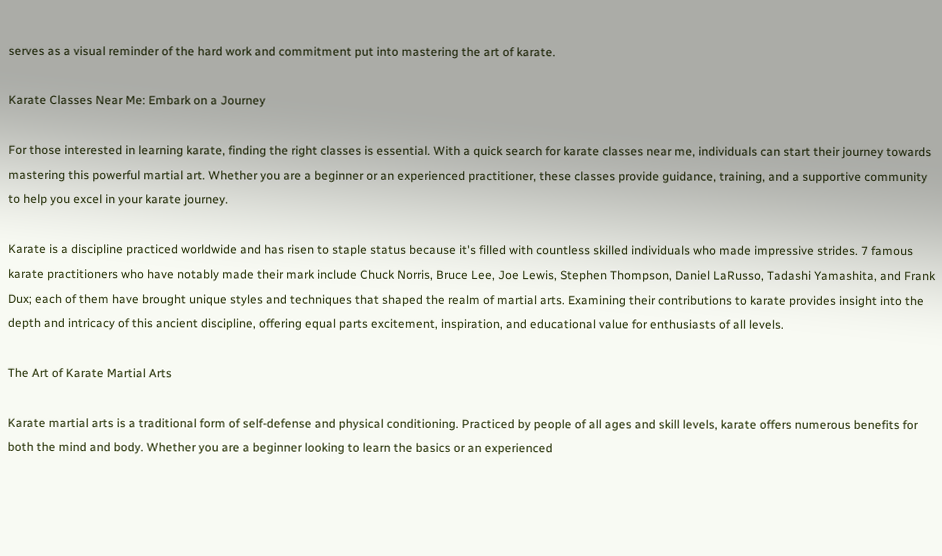serves as a visual reminder of the hard work and commitment put into mastering the art of karate.

Karate Classes Near Me: Embark on a Journey

For those interested in learning karate, finding the right classes is essential. With a quick search for karate classes near me, individuals can start their journey towards mastering this powerful martial art. Whether you are a beginner or an experienced practitioner, these classes provide guidance, training, and a supportive community to help you excel in your karate journey.

Karate is a discipline practiced worldwide and has risen to staple status because it's filled with countless skilled individuals who made impressive strides. 7 famous karate practitioners who have notably made their mark include Chuck Norris, Bruce Lee, Joe Lewis, Stephen Thompson, Daniel LaRusso, Tadashi Yamashita, and Frank Dux; each of them have brought unique styles and techniques that shaped the realm of martial arts. Examining their contributions to karate provides insight into the depth and intricacy of this ancient discipline, offering equal parts excitement, inspiration, and educational value for enthusiasts of all levels.

The Art of Karate Martial Arts

Karate martial arts is a traditional form of self-defense and physical conditioning. Practiced by people of all ages and skill levels, karate offers numerous benefits for both the mind and body. Whether you are a beginner looking to learn the basics or an experienced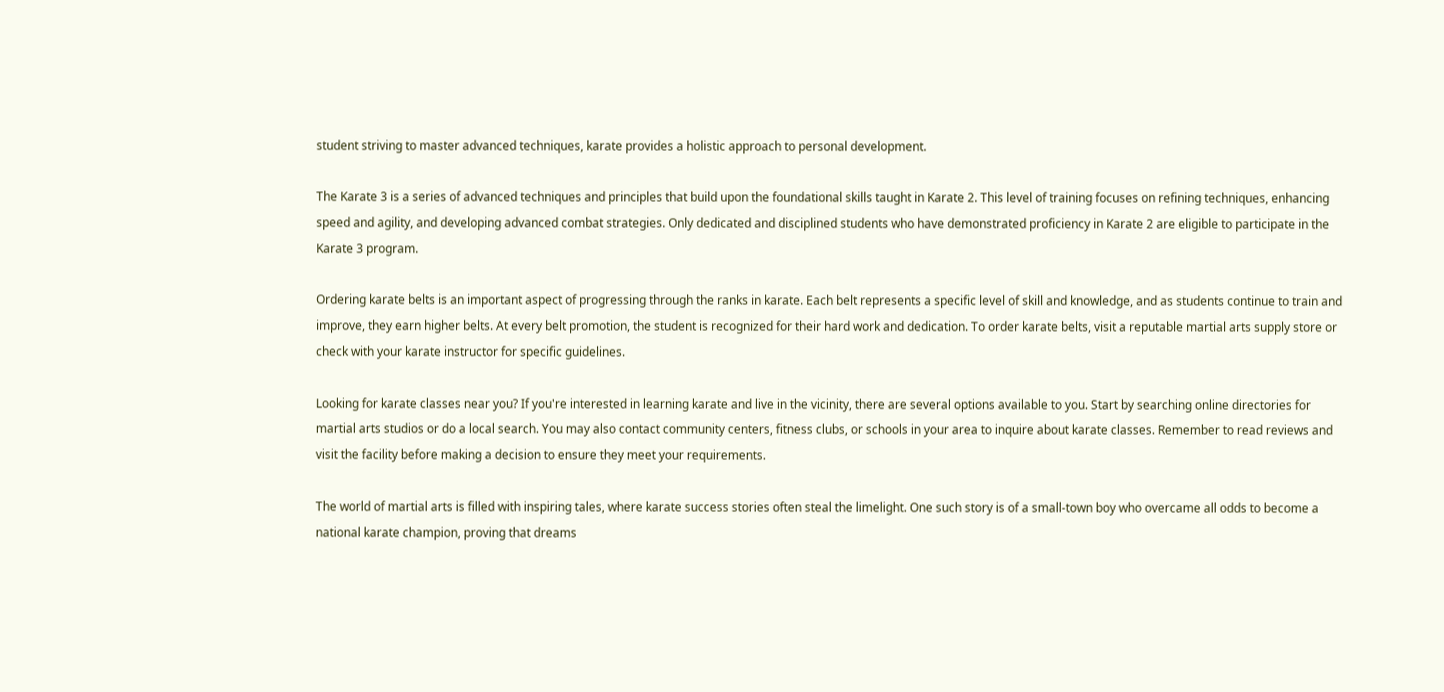student striving to master advanced techniques, karate provides a holistic approach to personal development.

The Karate 3 is a series of advanced techniques and principles that build upon the foundational skills taught in Karate 2. This level of training focuses on refining techniques, enhancing speed and agility, and developing advanced combat strategies. Only dedicated and disciplined students who have demonstrated proficiency in Karate 2 are eligible to participate in the Karate 3 program.

Ordering karate belts is an important aspect of progressing through the ranks in karate. Each belt represents a specific level of skill and knowledge, and as students continue to train and improve, they earn higher belts. At every belt promotion, the student is recognized for their hard work and dedication. To order karate belts, visit a reputable martial arts supply store or check with your karate instructor for specific guidelines.

Looking for karate classes near you? If you're interested in learning karate and live in the vicinity, there are several options available to you. Start by searching online directories for martial arts studios or do a local search. You may also contact community centers, fitness clubs, or schools in your area to inquire about karate classes. Remember to read reviews and visit the facility before making a decision to ensure they meet your requirements.

The world of martial arts is filled with inspiring tales, where karate success stories often steal the limelight. One such story is of a small-town boy who overcame all odds to become a national karate champion, proving that dreams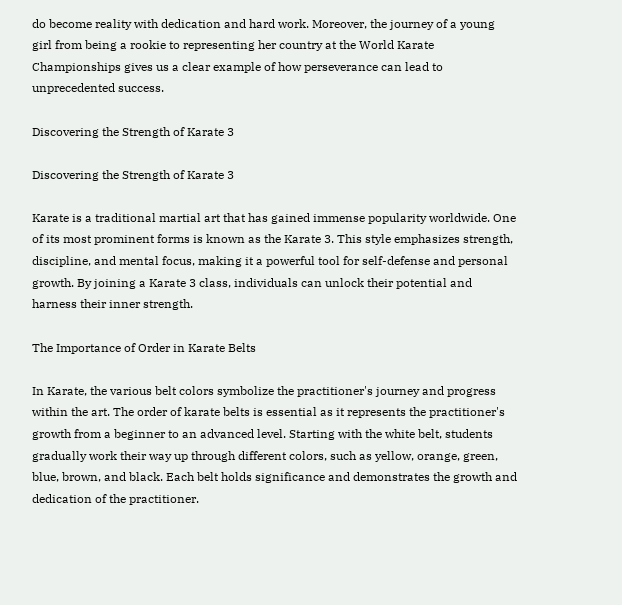do become reality with dedication and hard work. Moreover, the journey of a young girl from being a rookie to representing her country at the World Karate Championships gives us a clear example of how perseverance can lead to unprecedented success.

Discovering the Strength of Karate 3

Discovering the Strength of Karate 3

Karate is a traditional martial art that has gained immense popularity worldwide. One of its most prominent forms is known as the Karate 3. This style emphasizes strength, discipline, and mental focus, making it a powerful tool for self-defense and personal growth. By joining a Karate 3 class, individuals can unlock their potential and harness their inner strength.

The Importance of Order in Karate Belts

In Karate, the various belt colors symbolize the practitioner's journey and progress within the art. The order of karate belts is essential as it represents the practitioner's growth from a beginner to an advanced level. Starting with the white belt, students gradually work their way up through different colors, such as yellow, orange, green, blue, brown, and black. Each belt holds significance and demonstrates the growth and dedication of the practitioner.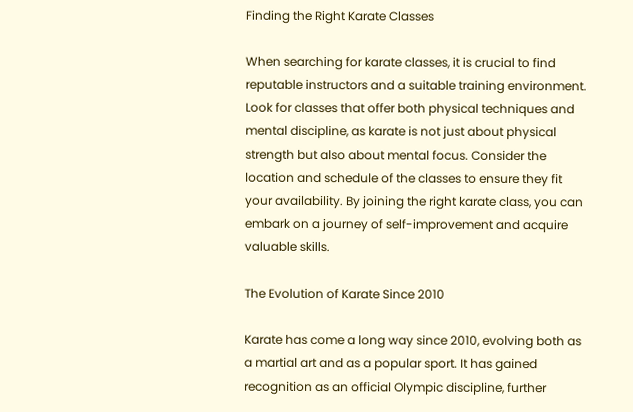Finding the Right Karate Classes

When searching for karate classes, it is crucial to find reputable instructors and a suitable training environment. Look for classes that offer both physical techniques and mental discipline, as karate is not just about physical strength but also about mental focus. Consider the location and schedule of the classes to ensure they fit your availability. By joining the right karate class, you can embark on a journey of self-improvement and acquire valuable skills.

The Evolution of Karate Since 2010

Karate has come a long way since 2010, evolving both as a martial art and as a popular sport. It has gained recognition as an official Olympic discipline, further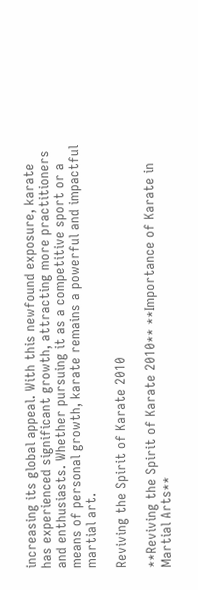increasing its global appeal. With this newfound exposure, karate has experienced significant growth, attracting more practitioners and enthusiasts. Whether pursuing it as a competitive sport or a means of personal growth, karate remains a powerful and impactful martial art.

Reviving the Spirit of Karate 2010

**Reviving the Spirit of Karate 2010** **Importance of Karate in Martial Arts**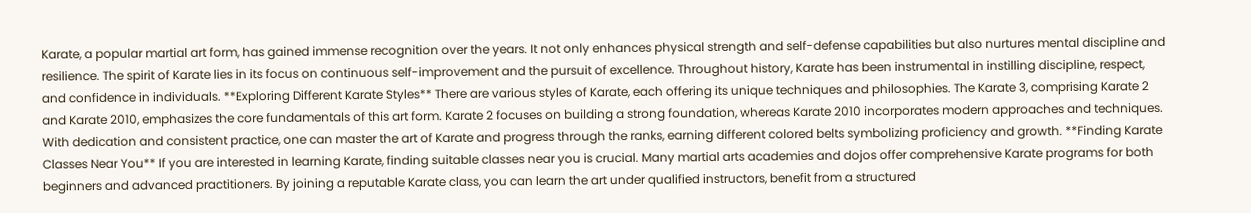Karate, a popular martial art form, has gained immense recognition over the years. It not only enhances physical strength and self-defense capabilities but also nurtures mental discipline and resilience. The spirit of Karate lies in its focus on continuous self-improvement and the pursuit of excellence. Throughout history, Karate has been instrumental in instilling discipline, respect, and confidence in individuals. **Exploring Different Karate Styles** There are various styles of Karate, each offering its unique techniques and philosophies. The Karate 3, comprising Karate 2 and Karate 2010, emphasizes the core fundamentals of this art form. Karate 2 focuses on building a strong foundation, whereas Karate 2010 incorporates modern approaches and techniques. With dedication and consistent practice, one can master the art of Karate and progress through the ranks, earning different colored belts symbolizing proficiency and growth. **Finding Karate Classes Near You** If you are interested in learning Karate, finding suitable classes near you is crucial. Many martial arts academies and dojos offer comprehensive Karate programs for both beginners and advanced practitioners. By joining a reputable Karate class, you can learn the art under qualified instructors, benefit from a structured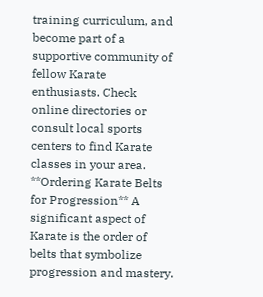training curriculum, and become part of a supportive community of fellow Karate enthusiasts. Check online directories or consult local sports centers to find Karate classes in your area. **Ordering Karate Belts for Progression** A significant aspect of Karate is the order of belts that symbolize progression and mastery.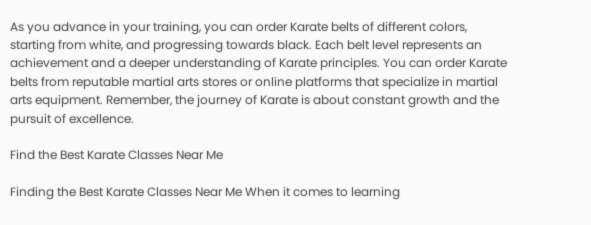As you advance in your training, you can order Karate belts of different colors, starting from white, and progressing towards black. Each belt level represents an achievement and a deeper understanding of Karate principles. You can order Karate belts from reputable martial arts stores or online platforms that specialize in martial arts equipment. Remember, the journey of Karate is about constant growth and the pursuit of excellence.

Find the Best Karate Classes Near Me

Finding the Best Karate Classes Near Me When it comes to learning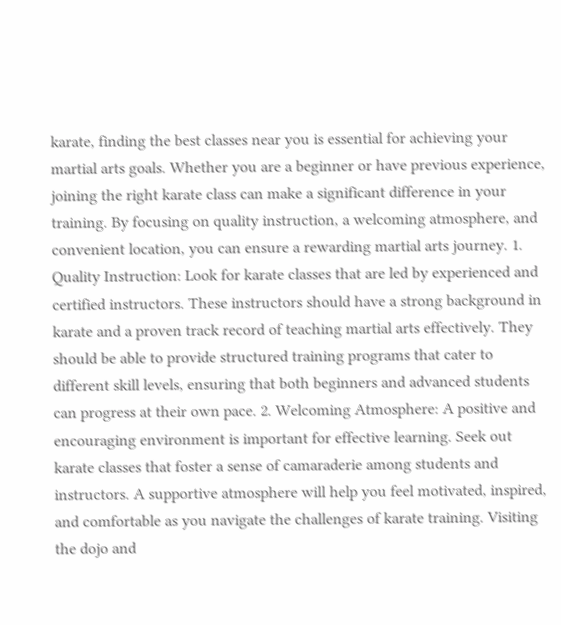karate, finding the best classes near you is essential for achieving your martial arts goals. Whether you are a beginner or have previous experience, joining the right karate class can make a significant difference in your training. By focusing on quality instruction, a welcoming atmosphere, and convenient location, you can ensure a rewarding martial arts journey. 1. Quality Instruction: Look for karate classes that are led by experienced and certified instructors. These instructors should have a strong background in karate and a proven track record of teaching martial arts effectively. They should be able to provide structured training programs that cater to different skill levels, ensuring that both beginners and advanced students can progress at their own pace. 2. Welcoming Atmosphere: A positive and encouraging environment is important for effective learning. Seek out karate classes that foster a sense of camaraderie among students and instructors. A supportive atmosphere will help you feel motivated, inspired, and comfortable as you navigate the challenges of karate training. Visiting the dojo and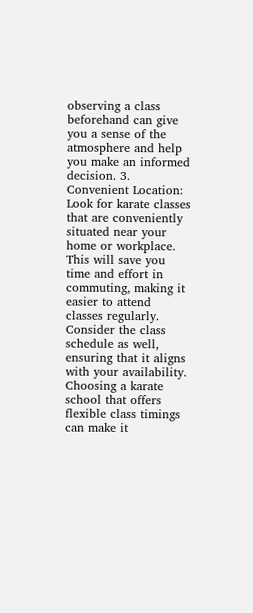observing a class beforehand can give you a sense of the atmosphere and help you make an informed decision. 3. Convenient Location: Look for karate classes that are conveniently situated near your home or workplace. This will save you time and effort in commuting, making it easier to attend classes regularly. Consider the class schedule as well, ensuring that it aligns with your availability. Choosing a karate school that offers flexible class timings can make it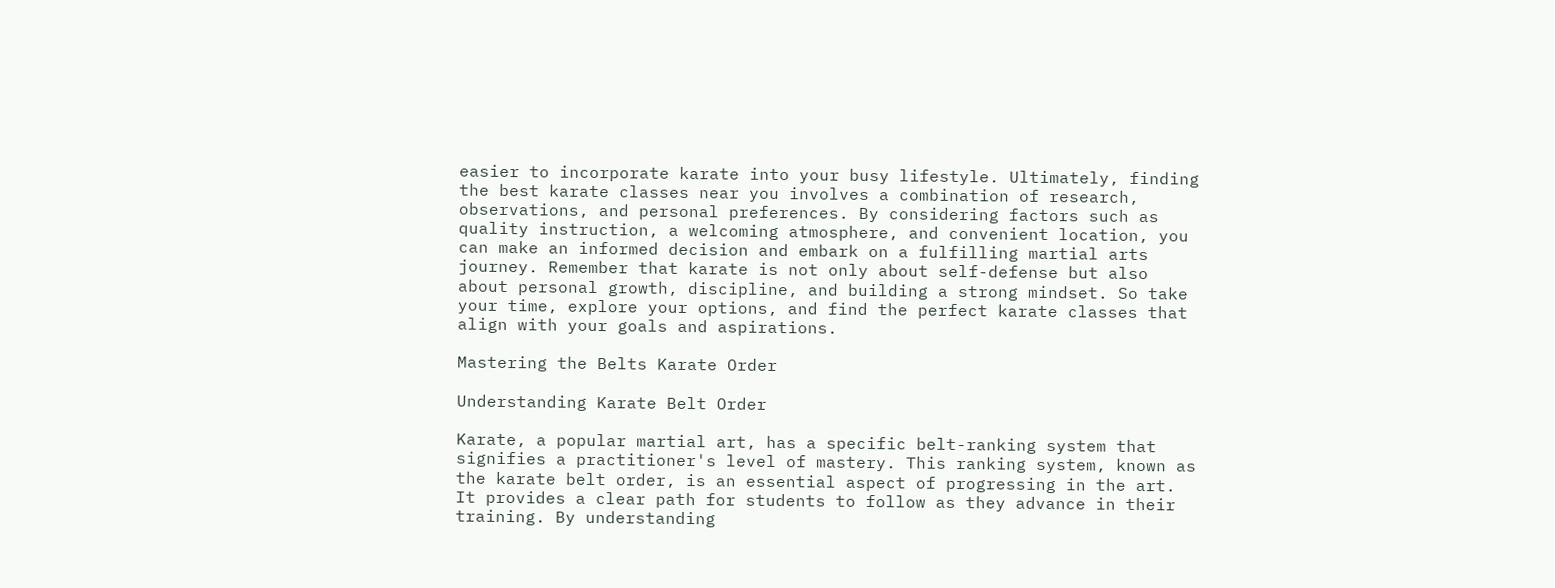easier to incorporate karate into your busy lifestyle. Ultimately, finding the best karate classes near you involves a combination of research, observations, and personal preferences. By considering factors such as quality instruction, a welcoming atmosphere, and convenient location, you can make an informed decision and embark on a fulfilling martial arts journey. Remember that karate is not only about self-defense but also about personal growth, discipline, and building a strong mindset. So take your time, explore your options, and find the perfect karate classes that align with your goals and aspirations.

Mastering the Belts Karate Order

Understanding Karate Belt Order

Karate, a popular martial art, has a specific belt-ranking system that signifies a practitioner's level of mastery. This ranking system, known as the karate belt order, is an essential aspect of progressing in the art. It provides a clear path for students to follow as they advance in their training. By understanding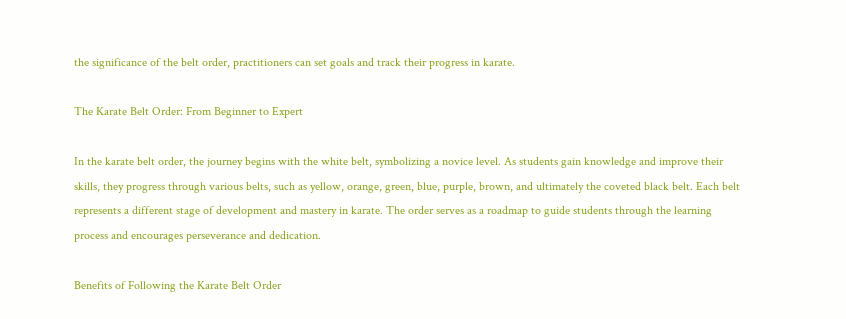the significance of the belt order, practitioners can set goals and track their progress in karate.

The Karate Belt Order: From Beginner to Expert

In the karate belt order, the journey begins with the white belt, symbolizing a novice level. As students gain knowledge and improve their skills, they progress through various belts, such as yellow, orange, green, blue, purple, brown, and ultimately the coveted black belt. Each belt represents a different stage of development and mastery in karate. The order serves as a roadmap to guide students through the learning process and encourages perseverance and dedication.

Benefits of Following the Karate Belt Order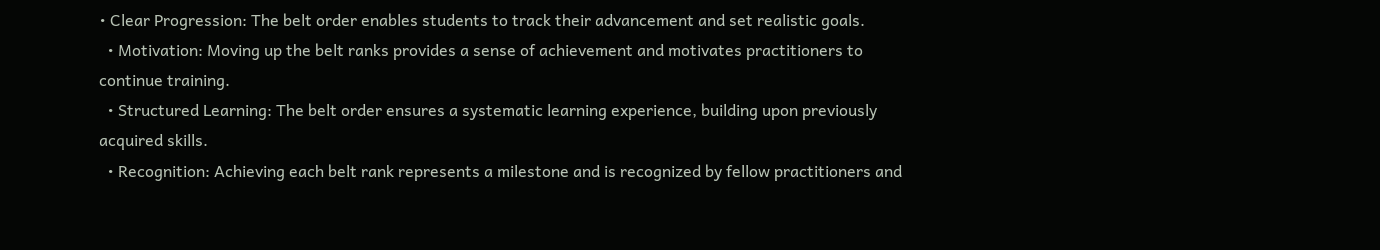• Clear Progression: The belt order enables students to track their advancement and set realistic goals.
  • Motivation: Moving up the belt ranks provides a sense of achievement and motivates practitioners to continue training.
  • Structured Learning: The belt order ensures a systematic learning experience, building upon previously acquired skills.
  • Recognition: Achieving each belt rank represents a milestone and is recognized by fellow practitioners and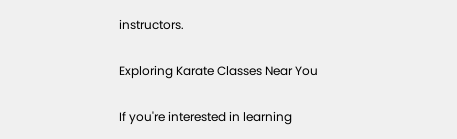instructors.

Exploring Karate Classes Near You

If you're interested in learning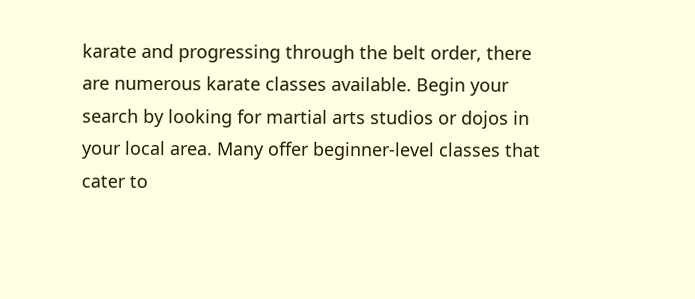karate and progressing through the belt order, there are numerous karate classes available. Begin your search by looking for martial arts studios or dojos in your local area. Many offer beginner-level classes that cater to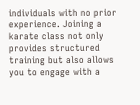individuals with no prior experience. Joining a karate class not only provides structured training but also allows you to engage with a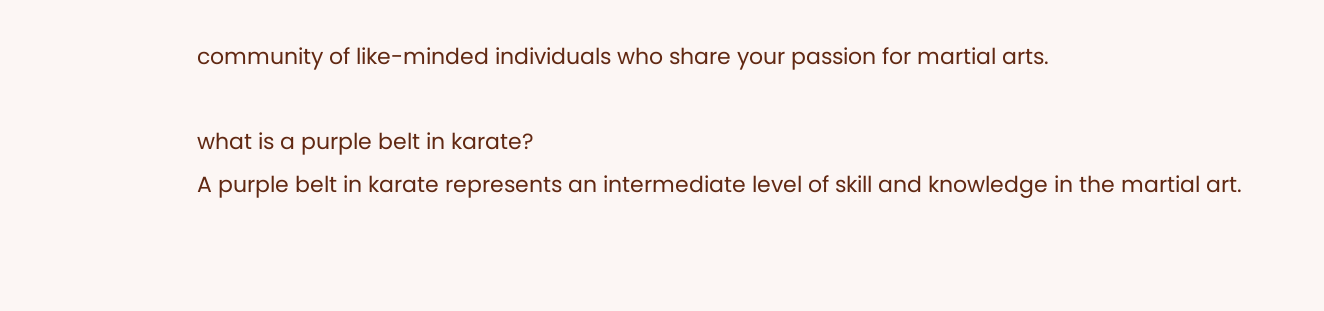community of like-minded individuals who share your passion for martial arts.

what is a purple belt in karate?
A purple belt in karate represents an intermediate level of skill and knowledge in the martial art.